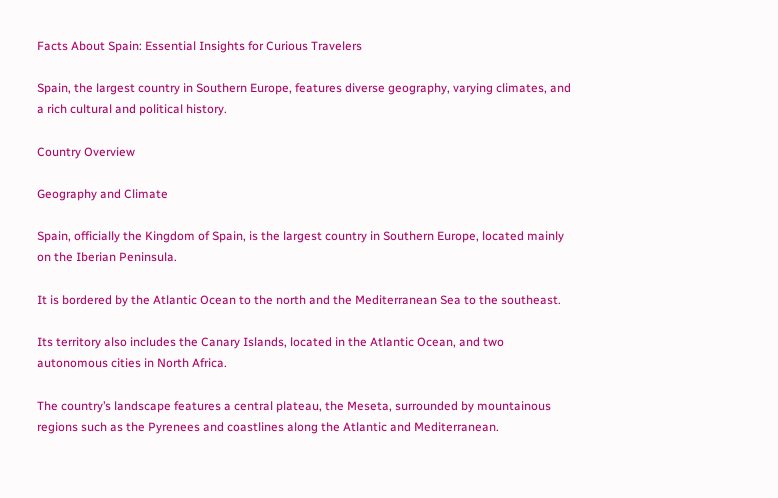Facts About Spain: Essential Insights for Curious Travelers

Spain, the largest country in Southern Europe, features diverse geography, varying climates, and a rich cultural and political history.

Country Overview

Geography and Climate

Spain, officially the Kingdom of Spain, is the largest country in Southern Europe, located mainly on the Iberian Peninsula.

It is bordered by the Atlantic Ocean to the north and the Mediterranean Sea to the southeast.

Its territory also includes the Canary Islands, located in the Atlantic Ocean, and two autonomous cities in North Africa.

The country’s landscape features a central plateau, the Meseta, surrounded by mountainous regions such as the Pyrenees and coastlines along the Atlantic and Mediterranean.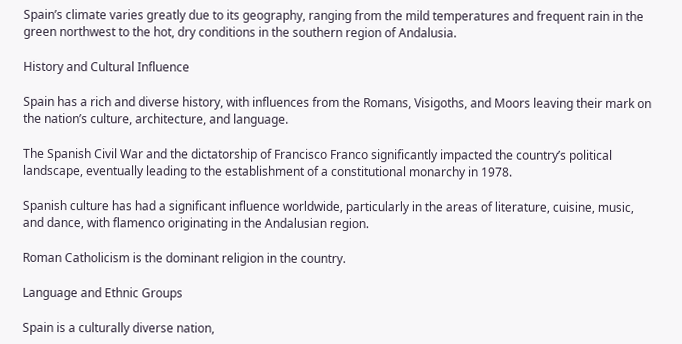Spain’s climate varies greatly due to its geography, ranging from the mild temperatures and frequent rain in the green northwest to the hot, dry conditions in the southern region of Andalusia.

History and Cultural Influence

Spain has a rich and diverse history, with influences from the Romans, Visigoths, and Moors leaving their mark on the nation’s culture, architecture, and language.

The Spanish Civil War and the dictatorship of Francisco Franco significantly impacted the country’s political landscape, eventually leading to the establishment of a constitutional monarchy in 1978.

Spanish culture has had a significant influence worldwide, particularly in the areas of literature, cuisine, music, and dance, with flamenco originating in the Andalusian region.

Roman Catholicism is the dominant religion in the country.

Language and Ethnic Groups

Spain is a culturally diverse nation,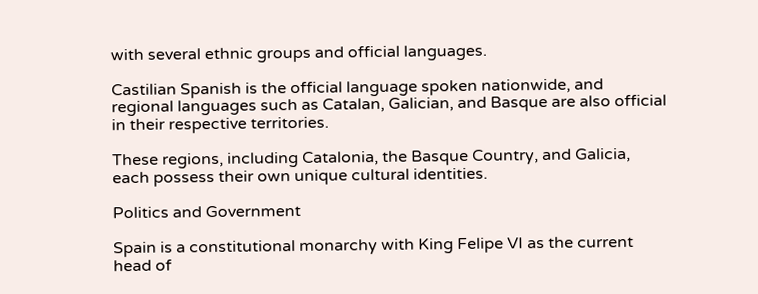with several ethnic groups and official languages.

Castilian Spanish is the official language spoken nationwide, and regional languages such as Catalan, Galician, and Basque are also official in their respective territories.

These regions, including Catalonia, the Basque Country, and Galicia, each possess their own unique cultural identities.

Politics and Government

Spain is a constitutional monarchy with King Felipe VI as the current head of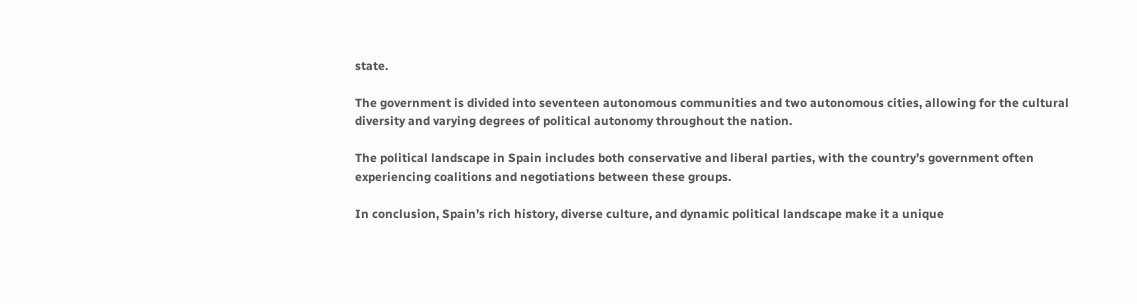state.

The government is divided into seventeen autonomous communities and two autonomous cities, allowing for the cultural diversity and varying degrees of political autonomy throughout the nation.

The political landscape in Spain includes both conservative and liberal parties, with the country’s government often experiencing coalitions and negotiations between these groups.

In conclusion, Spain’s rich history, diverse culture, and dynamic political landscape make it a unique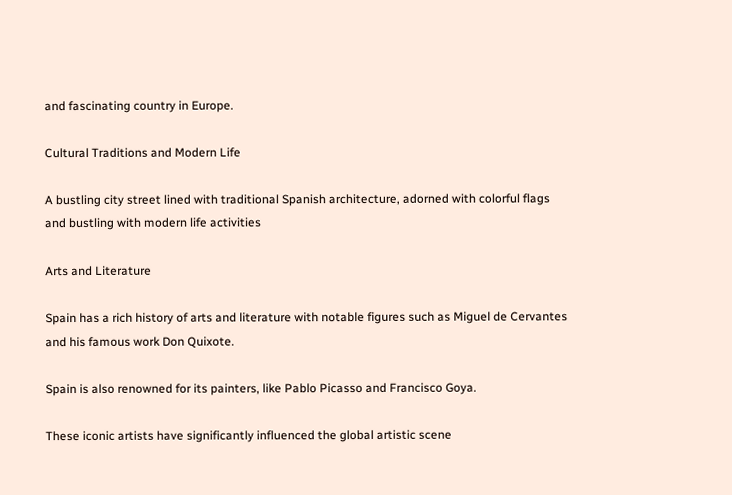and fascinating country in Europe.

Cultural Traditions and Modern Life

A bustling city street lined with traditional Spanish architecture, adorned with colorful flags and bustling with modern life activities

Arts and Literature

Spain has a rich history of arts and literature with notable figures such as Miguel de Cervantes and his famous work Don Quixote.

Spain is also renowned for its painters, like Pablo Picasso and Francisco Goya.

These iconic artists have significantly influenced the global artistic scene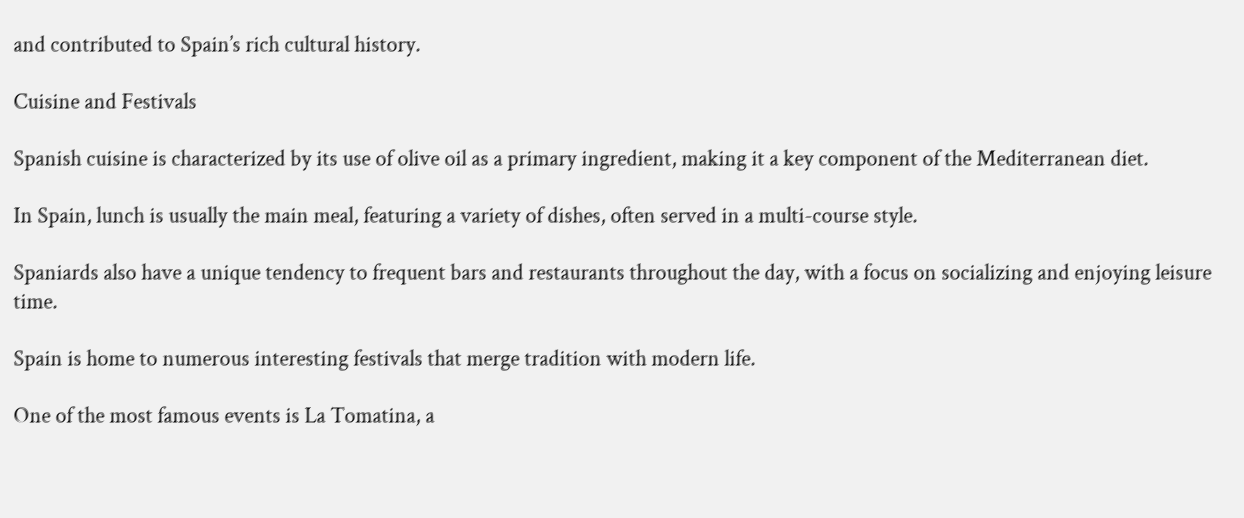and contributed to Spain’s rich cultural history.

Cuisine and Festivals

Spanish cuisine is characterized by its use of olive oil as a primary ingredient, making it a key component of the Mediterranean diet.

In Spain, lunch is usually the main meal, featuring a variety of dishes, often served in a multi-course style.

Spaniards also have a unique tendency to frequent bars and restaurants throughout the day, with a focus on socializing and enjoying leisure time.

Spain is home to numerous interesting festivals that merge tradition with modern life.

One of the most famous events is La Tomatina, a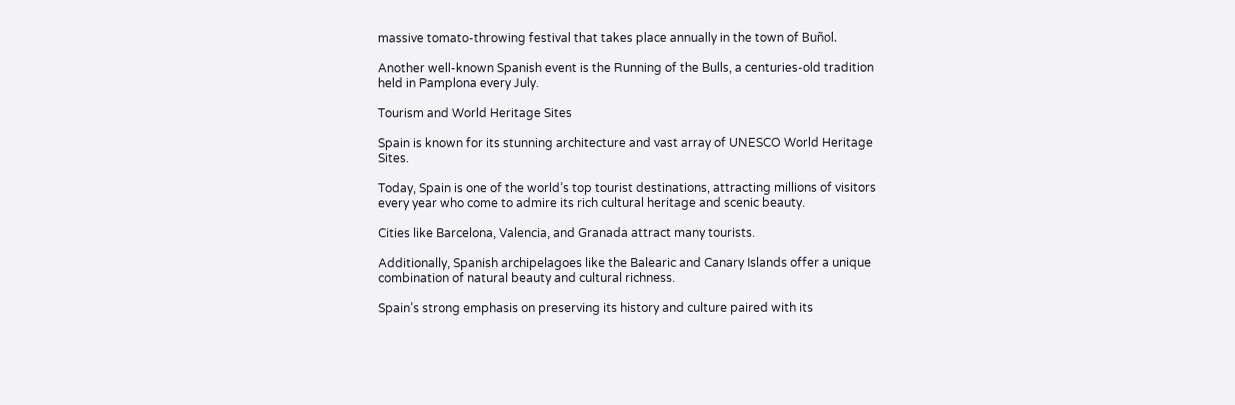massive tomato-throwing festival that takes place annually in the town of Buñol.

Another well-known Spanish event is the Running of the Bulls, a centuries-old tradition held in Pamplona every July.

Tourism and World Heritage Sites

Spain is known for its stunning architecture and vast array of UNESCO World Heritage Sites.

Today, Spain is one of the world’s top tourist destinations, attracting millions of visitors every year who come to admire its rich cultural heritage and scenic beauty.

Cities like Barcelona, Valencia, and Granada attract many tourists.

Additionally, Spanish archipelagoes like the Balearic and Canary Islands offer a unique combination of natural beauty and cultural richness.

Spain’s strong emphasis on preserving its history and culture paired with its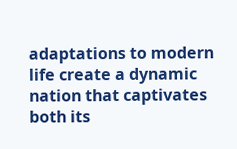adaptations to modern life create a dynamic nation that captivates both its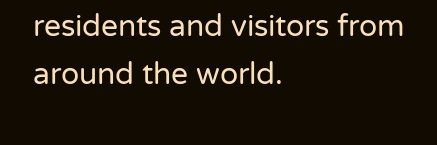residents and visitors from around the world.